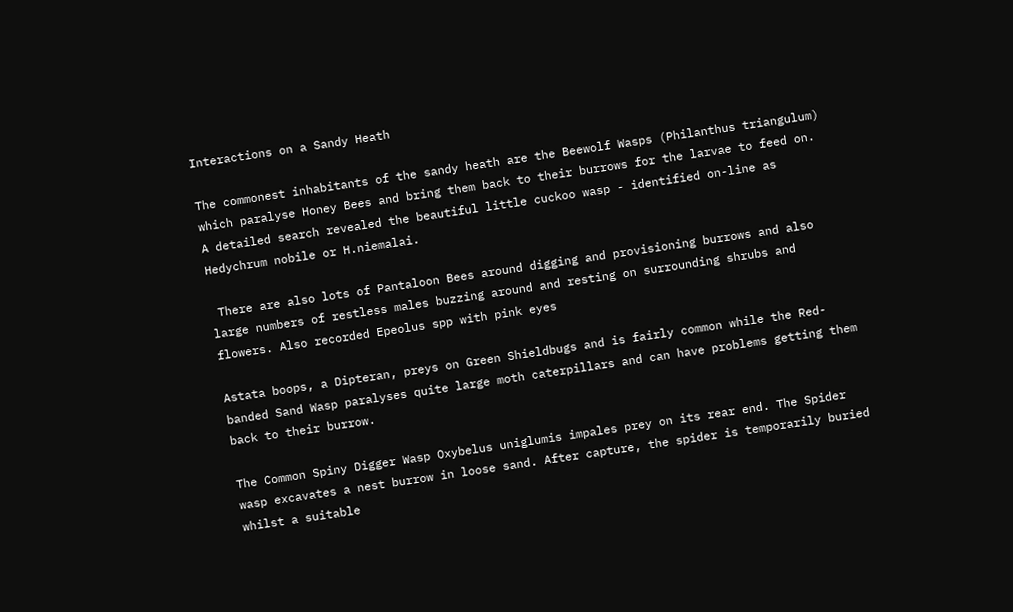Interactions on a Sandy Heath

The commonest inhabitants of the sandy heath are the Beewolf Wasps (Philanthus triangulum) which paralyse Honey Bees and bring them back to their burrows for the larvae to feed on.  A detailed search revealed the beautiful little cuckoo wasp - identified on-line as Hedychrum nobile or H.niemalai.

 There are also lots of Pantaloon Bees around digging and provisioning burrows and also large numbers of restless males buzzing around and resting on surrounding shrubs and flowers. Also recorded Epeolus spp with pink eyes

Astata boops, a Dipteran, preys on Green Shieldbugs and is fairly common while the Red-banded Sand Wasp paralyses quite large moth caterpillars and can have problems getting them back to their burrow.

The Common Spiny Digger Wasp Oxybelus uniglumis impales prey on its rear end. The Spider wasp excavates a nest burrow in loose sand. After capture, the spider is temporarily buried whilst a suitable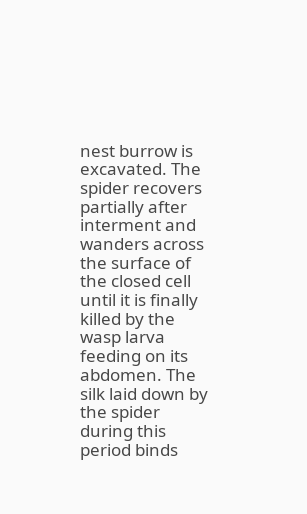nest burrow is excavated. The spider recovers partially after interment and wanders across the surface of the closed cell until it is finally killed by the wasp larva feeding on its abdomen. The silk laid down by the spider during this period binds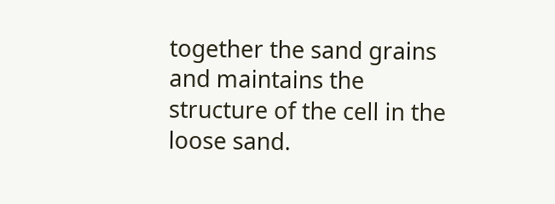together the sand grains and maintains the structure of the cell in the loose sand.